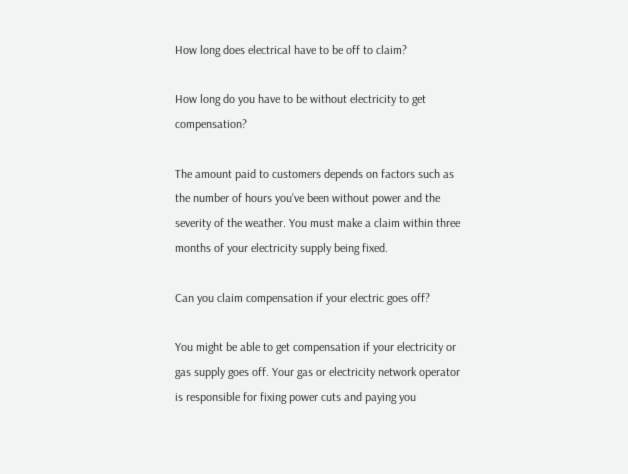How long does electrical have to be off to claim?

How long do you have to be without electricity to get compensation?

The amount paid to customers depends on factors such as the number of hours you’ve been without power and the severity of the weather. You must make a claim within three months of your electricity supply being fixed.

Can you claim compensation if your electric goes off?

You might be able to get compensation if your electricity or gas supply goes off. Your gas or electricity network operator is responsible for fixing power cuts and paying you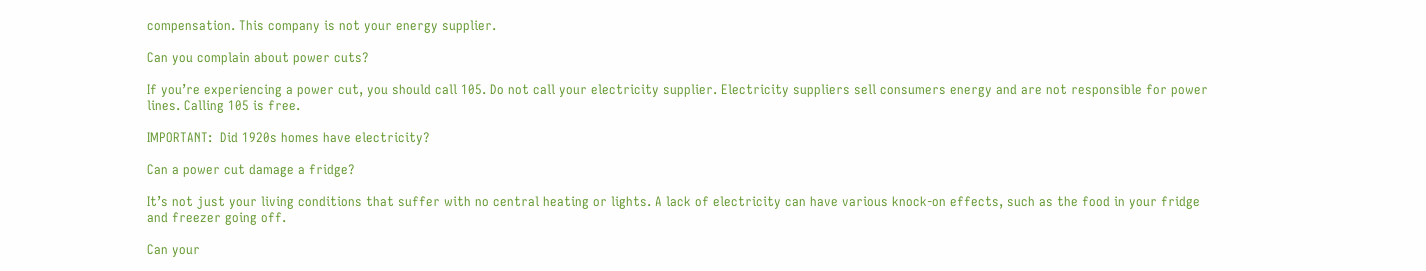compensation. This company is not your energy supplier.

Can you complain about power cuts?

If you’re experiencing a power cut, you should call 105. Do not call your electricity supplier. Electricity suppliers sell consumers energy and are not responsible for power lines. Calling 105 is free.

IMPORTANT:  Did 1920s homes have electricity?

Can a power cut damage a fridge?

It’s not just your living conditions that suffer with no central heating or lights. A lack of electricity can have various knock-on effects, such as the food in your fridge and freezer going off.

Can your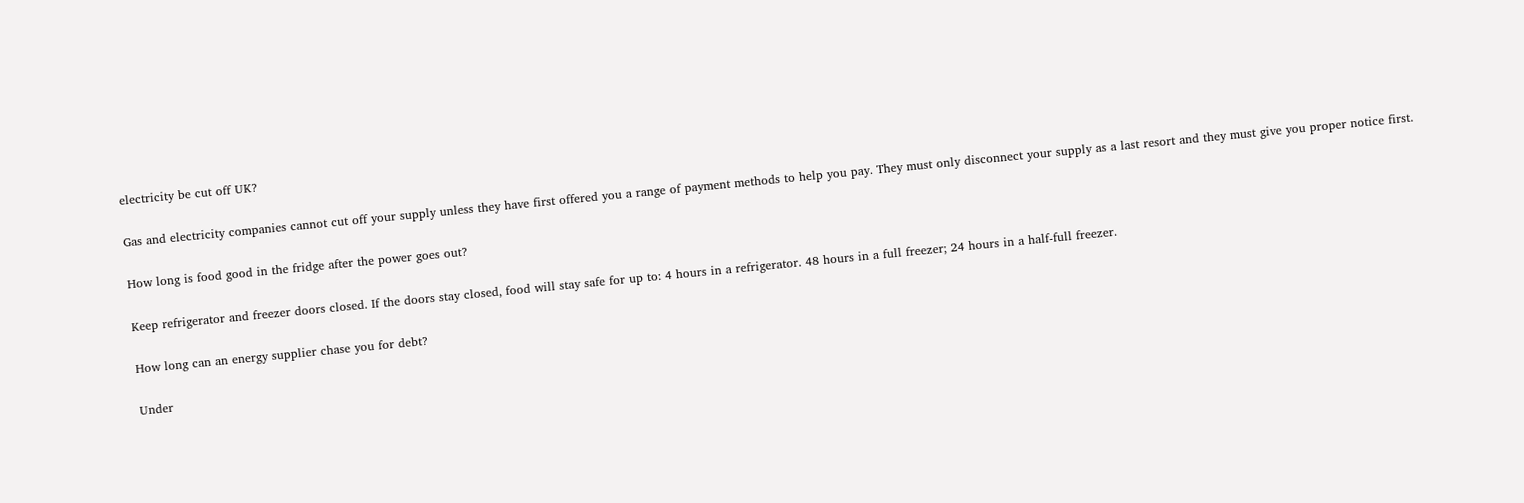electricity be cut off UK?

Gas and electricity companies cannot cut off your supply unless they have first offered you a range of payment methods to help you pay. They must only disconnect your supply as a last resort and they must give you proper notice first.

How long is food good in the fridge after the power goes out?

Keep refrigerator and freezer doors closed. If the doors stay closed, food will stay safe for up to: 4 hours in a refrigerator. 48 hours in a full freezer; 24 hours in a half-full freezer.

How long can an energy supplier chase you for debt?

Under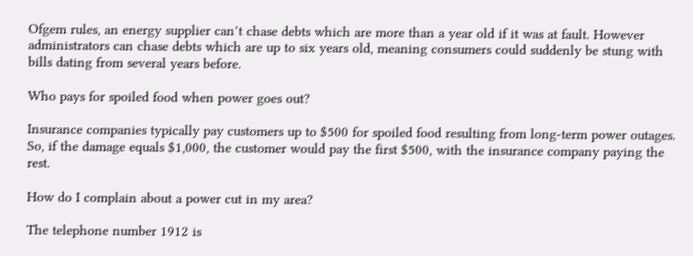Ofgem rules, an energy supplier can’t chase debts which are more than a year old if it was at fault. However administrators can chase debts which are up to six years old, meaning consumers could suddenly be stung with bills dating from several years before.

Who pays for spoiled food when power goes out?

Insurance companies typically pay customers up to $500 for spoiled food resulting from long-term power outages. So, if the damage equals $1,000, the customer would pay the first $500, with the insurance company paying the rest.

How do I complain about a power cut in my area?

The telephone number 1912 is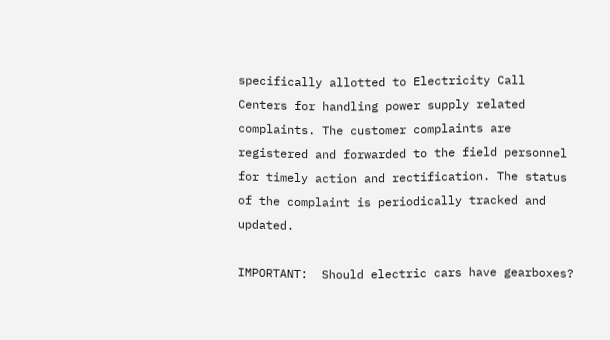specifically allotted to Electricity Call Centers for handling power supply related complaints. The customer complaints are registered and forwarded to the field personnel for timely action and rectification. The status of the complaint is periodically tracked and updated.

IMPORTANT:  Should electric cars have gearboxes?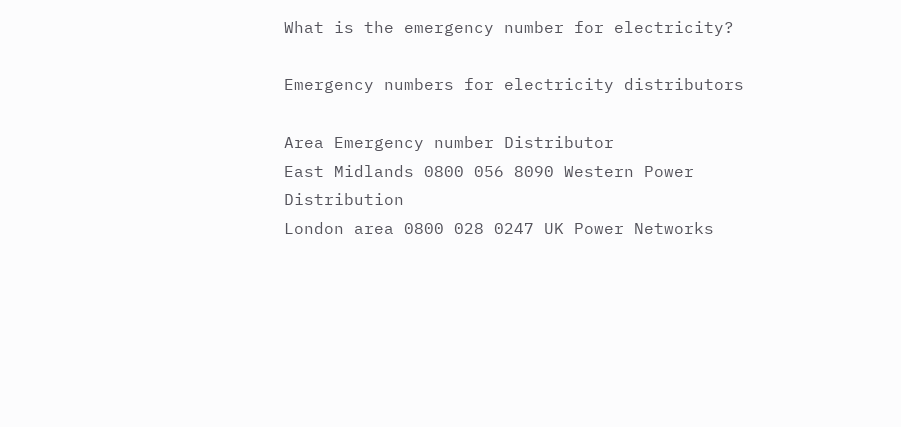What is the emergency number for electricity?

Emergency numbers for electricity distributors

Area Emergency number Distributor
East Midlands 0800 056 8090 Western Power Distribution
London area 0800 028 0247 UK Power Networks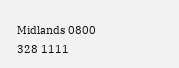Midlands 0800 328 1111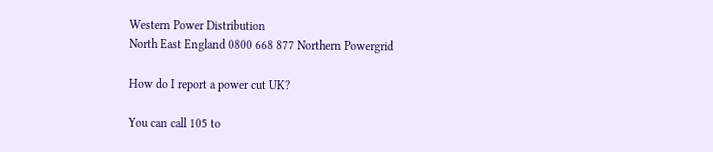Western Power Distribution
North East England 0800 668 877 Northern Powergrid

How do I report a power cut UK?

You can call 105 to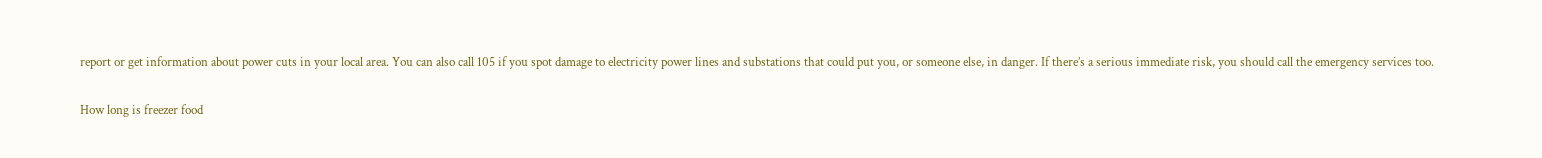report or get information about power cuts in your local area. You can also call 105 if you spot damage to electricity power lines and substations that could put you, or someone else, in danger. If there’s a serious immediate risk, you should call the emergency services too.

How long is freezer food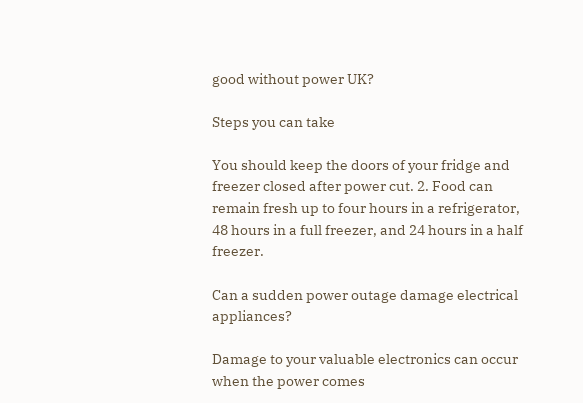good without power UK?

Steps you can take

You should keep the doors of your fridge and freezer closed after power cut. 2. Food can remain fresh up to four hours in a refrigerator, 48 hours in a full freezer, and 24 hours in a half freezer.

Can a sudden power outage damage electrical appliances?

Damage to your valuable electronics can occur when the power comes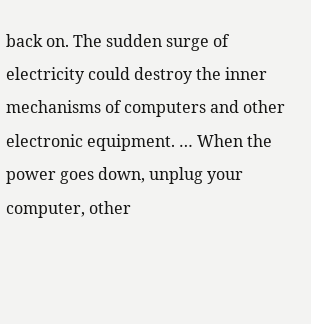back on. The sudden surge of electricity could destroy the inner mechanisms of computers and other electronic equipment. … When the power goes down, unplug your computer, other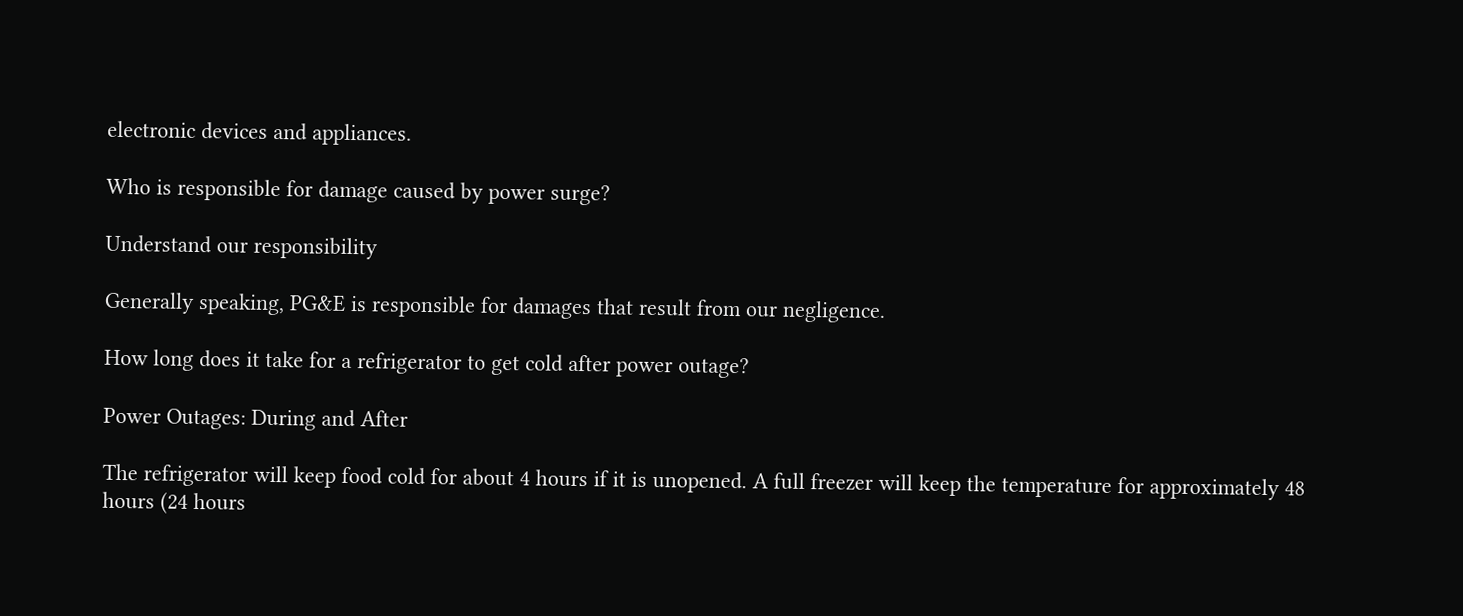electronic devices and appliances.

Who is responsible for damage caused by power surge?

Understand our responsibility

Generally speaking, PG&E is responsible for damages that result from our negligence.

How long does it take for a refrigerator to get cold after power outage?

Power Outages: During and After

The refrigerator will keep food cold for about 4 hours if it is unopened. A full freezer will keep the temperature for approximately 48 hours (24 hours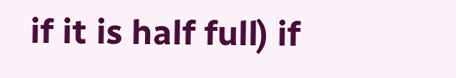if it is half full) if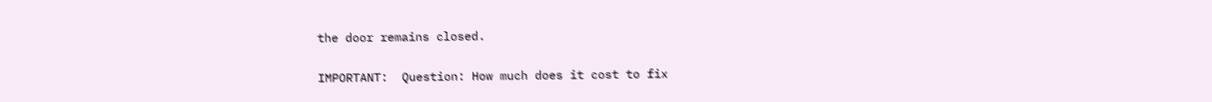the door remains closed.

IMPORTANT:  Question: How much does it cost to fix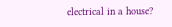electrical in a house?